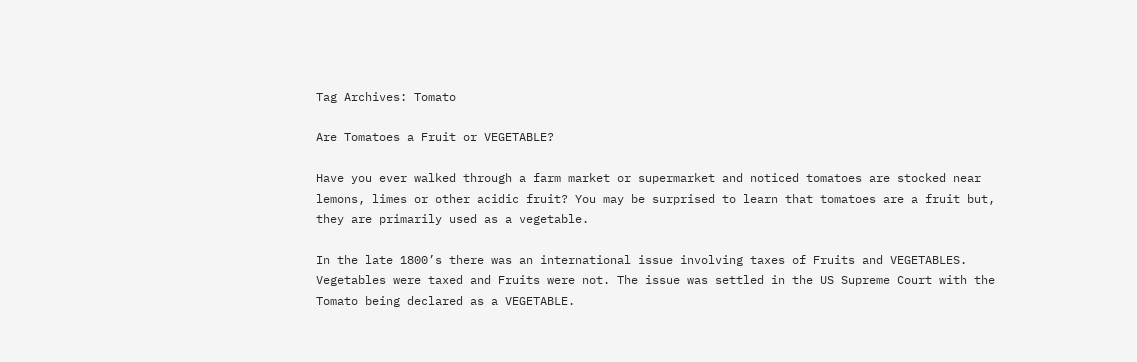Tag Archives: Tomato

Are Tomatoes a Fruit or VEGETABLE?

Have you ever walked through a farm market or supermarket and noticed tomatoes are stocked near lemons, limes or other acidic fruit? You may be surprised to learn that tomatoes are a fruit but, they are primarily used as a vegetable.

In the late 1800’s there was an international issue involving taxes of Fruits and VEGETABLES. Vegetables were taxed and Fruits were not. The issue was settled in the US Supreme Court with the Tomato being declared as a VEGETABLE.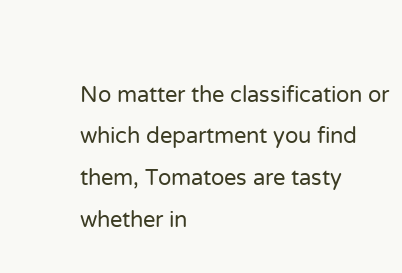No matter the classification or which department you find them, Tomatoes are tasty whether in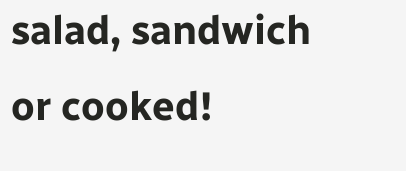salad, sandwich or cooked!